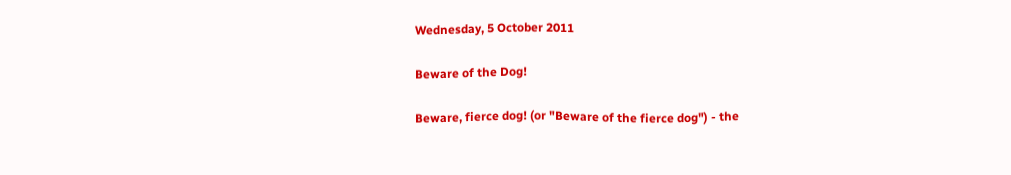Wednesday, 5 October 2011

Beware of the Dog!

Beware, fierce dog! (or "Beware of the fierce dog") - the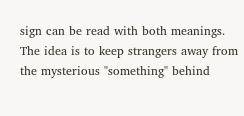sign can be read with both meanings.
The idea is to keep strangers away from the mysterious "something" behind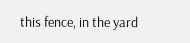this fence, in the yard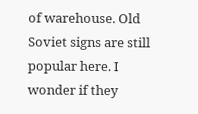of warehouse. Old Soviet signs are still popular here. I wonder if they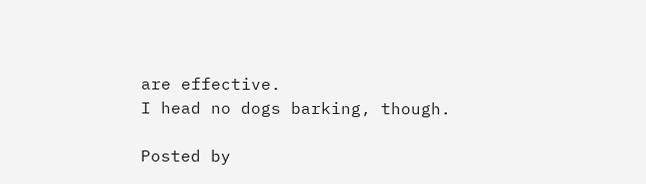are effective.
I head no dogs barking, though.

Posted by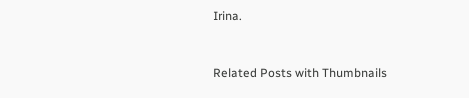Irina.


Related Posts with Thumbnails